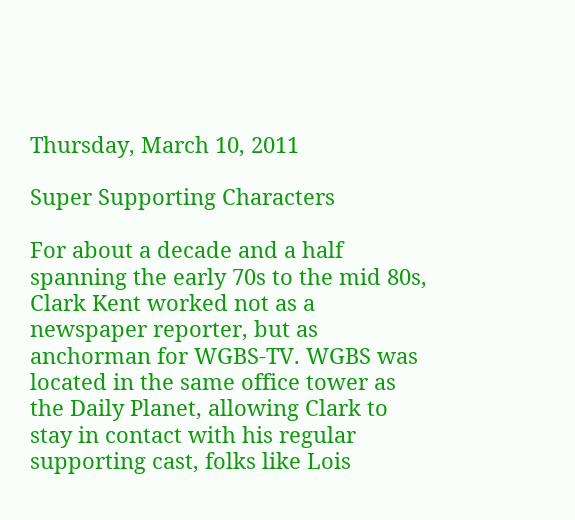Thursday, March 10, 2011

Super Supporting Characters

For about a decade and a half spanning the early 70s to the mid 80s, Clark Kent worked not as a newspaper reporter, but as anchorman for WGBS-TV. WGBS was located in the same office tower as the Daily Planet, allowing Clark to stay in contact with his regular supporting cast, folks like Lois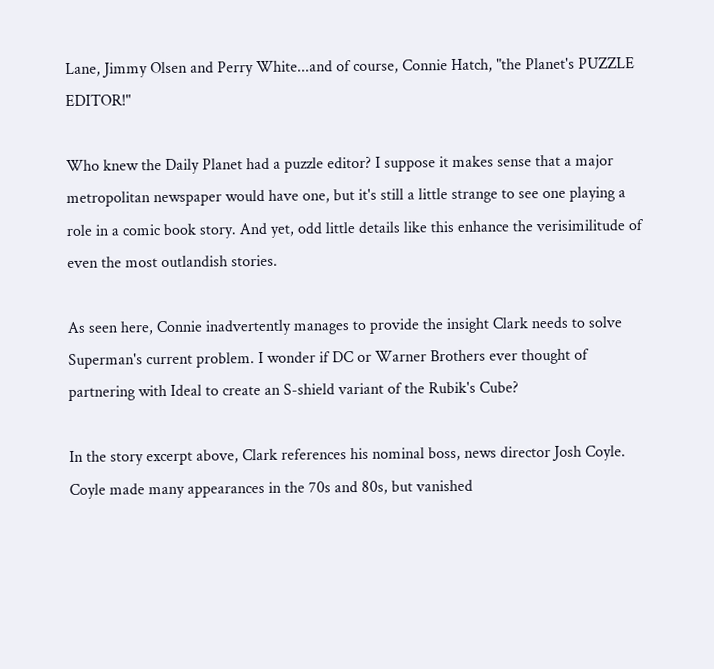Lane, Jimmy Olsen and Perry White...and of course, Connie Hatch, "the Planet's PUZZLE EDITOR!"

Who knew the Daily Planet had a puzzle editor? I suppose it makes sense that a major metropolitan newspaper would have one, but it's still a little strange to see one playing a role in a comic book story. And yet, odd little details like this enhance the verisimilitude of even the most outlandish stories.

As seen here, Connie inadvertently manages to provide the insight Clark needs to solve Superman's current problem. I wonder if DC or Warner Brothers ever thought of partnering with Ideal to create an S-shield variant of the Rubik's Cube?

In the story excerpt above, Clark references his nominal boss, news director Josh Coyle. Coyle made many appearances in the 70s and 80s, but vanished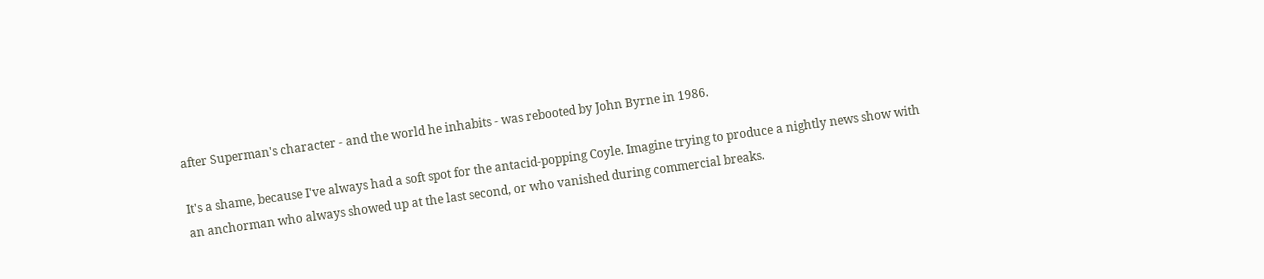after Superman's character - and the world he inhabits - was rebooted by John Byrne in 1986.

It's a shame, because I've always had a soft spot for the antacid-popping Coyle. Imagine trying to produce a nightly news show with an anchorman who always showed up at the last second, or who vanished during commercial breaks.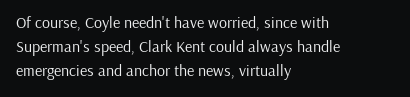Of course, Coyle needn't have worried, since with Superman's speed, Clark Kent could always handle emergencies and anchor the news, virtually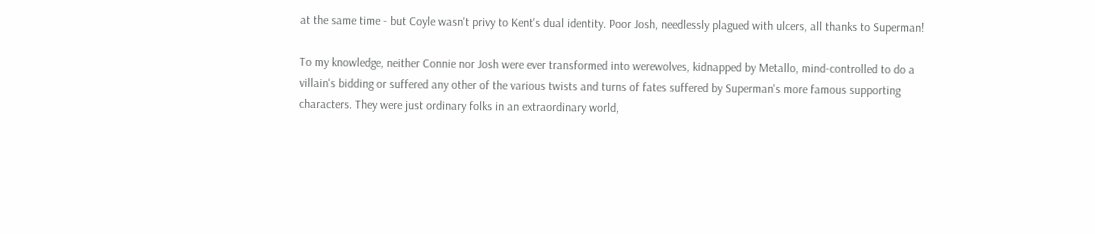at the same time - but Coyle wasn't privy to Kent's dual identity. Poor Josh, needlessly plagued with ulcers, all thanks to Superman!

To my knowledge, neither Connie nor Josh were ever transformed into werewolves, kidnapped by Metallo, mind-controlled to do a villain's bidding or suffered any other of the various twists and turns of fates suffered by Superman's more famous supporting characters. They were just ordinary folks in an extraordinary world,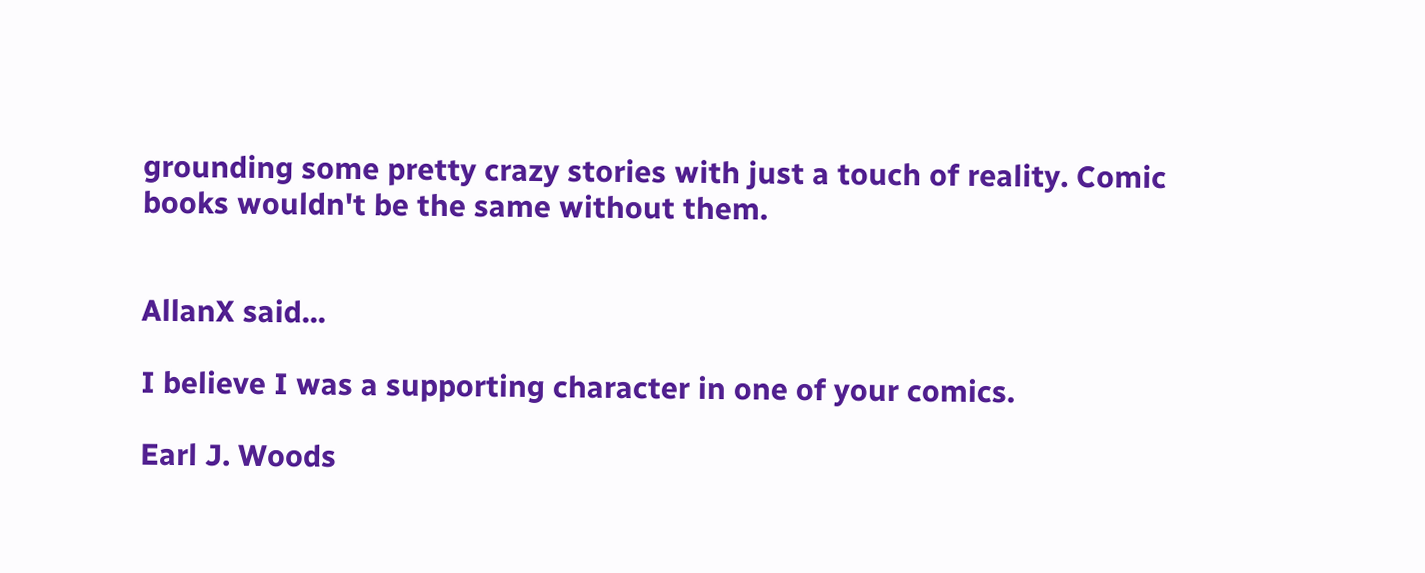grounding some pretty crazy stories with just a touch of reality. Comic books wouldn't be the same without them.


AllanX said...

I believe I was a supporting character in one of your comics.

Earl J. Woods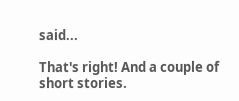said...

That's right! And a couple of short stories.